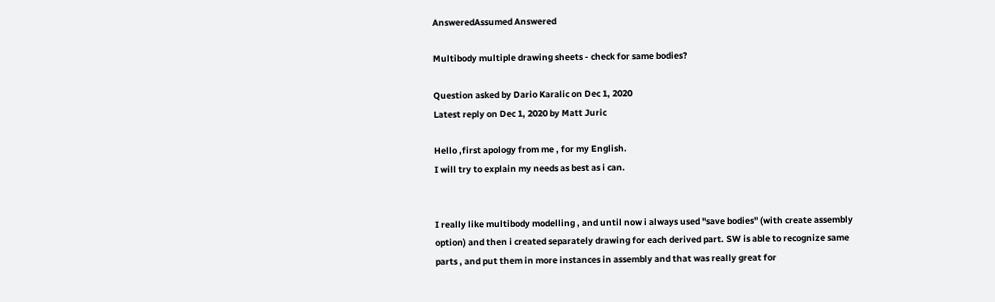AnsweredAssumed Answered

Multibody multiple drawing sheets - check for same bodies?

Question asked by Dario Karalic on Dec 1, 2020
Latest reply on Dec 1, 2020 by Matt Juric

Hello ,first apology from me , for my English.
I will try to explain my needs as best as i can.


I really like multibody modelling , and until now i always used "save bodies" (with create assembly option) and then i created separately drawing for each derived part. SW is able to recognize same parts , and put them in more instances in assembly and that was really great for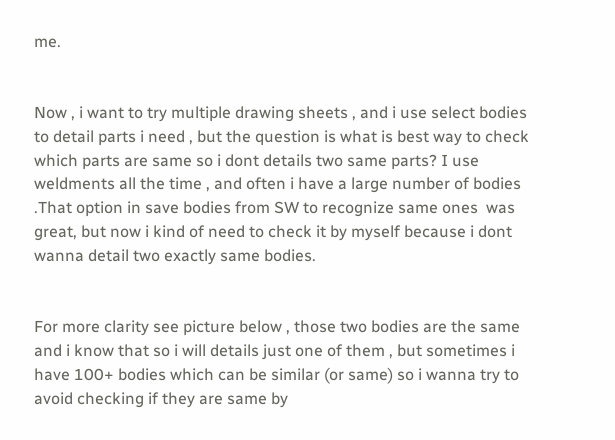me.


Now , i want to try multiple drawing sheets , and i use select bodies to detail parts i need , but the question is what is best way to check which parts are same so i dont details two same parts? I use weldments all the time , and often i have a large number of bodies .That option in save bodies from SW to recognize same ones  was great, but now i kind of need to check it by myself because i dont wanna detail two exactly same bodies.


For more clarity see picture below , those two bodies are the same and i know that so i will details just one of them , but sometimes i have 100+ bodies which can be similar (or same) so i wanna try to avoid checking if they are same by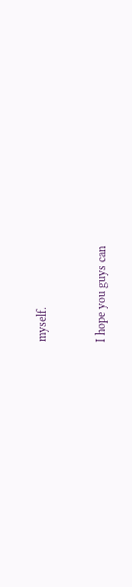myself.


I hope you guys can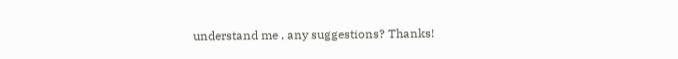understand me , any suggestions? Thanks!